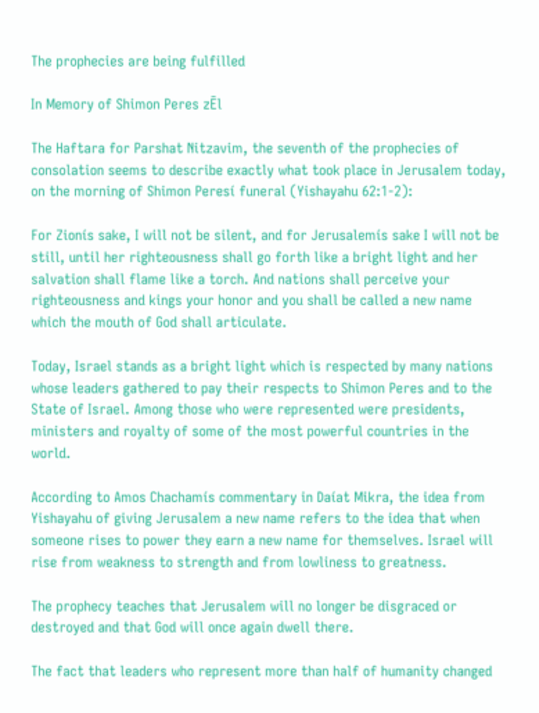The prophecies are being fulfilled

In Memory of Shimon Peres zĒl

The Haftara for Parshat Nitzavim, the seventh of the prophecies of consolation seems to describe exactly what took place in Jerusalem today, on the morning of Shimon Peresí funeral (Yishayahu 62:1-2):

For Zionís sake, I will not be silent, and for Jerusalemís sake I will not be still, until her righteousness shall go forth like a bright light and her salvation shall flame like a torch. And nations shall perceive your righteousness and kings your honor and you shall be called a new name which the mouth of God shall articulate.

Today, Israel stands as a bright light which is respected by many nations whose leaders gathered to pay their respects to Shimon Peres and to the State of Israel. Among those who were represented were presidents, ministers and royalty of some of the most powerful countries in the world.

According to Amos Chachamís commentary in Daíat Mikra, the idea from Yishayahu of giving Jerusalem a new name refers to the idea that when someone rises to power they earn a new name for themselves. Israel will rise from weakness to strength and from lowliness to greatness.

The prophecy teaches that Jerusalem will no longer be disgraced or destroyed and that God will once again dwell there.

The fact that leaders who represent more than half of humanity changed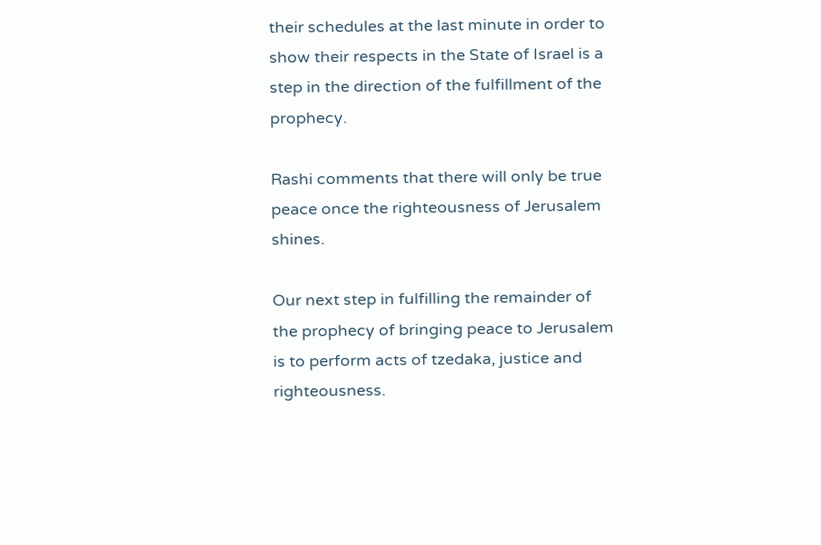their schedules at the last minute in order to show their respects in the State of Israel is a step in the direction of the fulfillment of the prophecy.

Rashi comments that there will only be true peace once the righteousness of Jerusalem shines.

Our next step in fulfilling the remainder of the prophecy of bringing peace to Jerusalem is to perform acts of tzedaka, justice and righteousness.